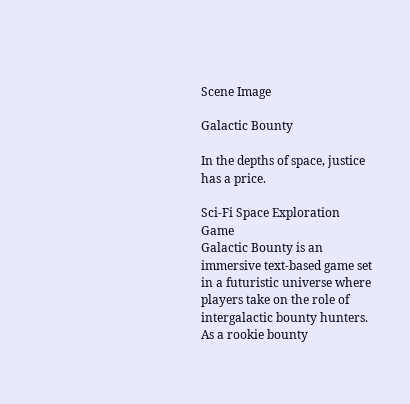Scene Image

Galactic Bounty

In the depths of space, justice has a price.

Sci-Fi Space Exploration Game
Galactic Bounty is an immersive text-based game set in a futuristic universe where players take on the role of intergalactic bounty hunters. As a rookie bounty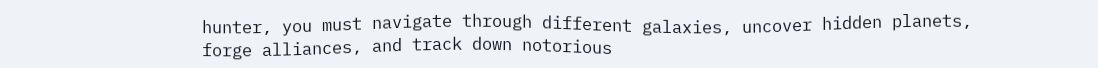hunter, you must navigate through different galaxies, uncover hidden planets, forge alliances, and track down notorious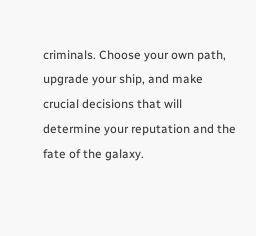criminals. Choose your own path, upgrade your ship, and make crucial decisions that will determine your reputation and the fate of the galaxy.